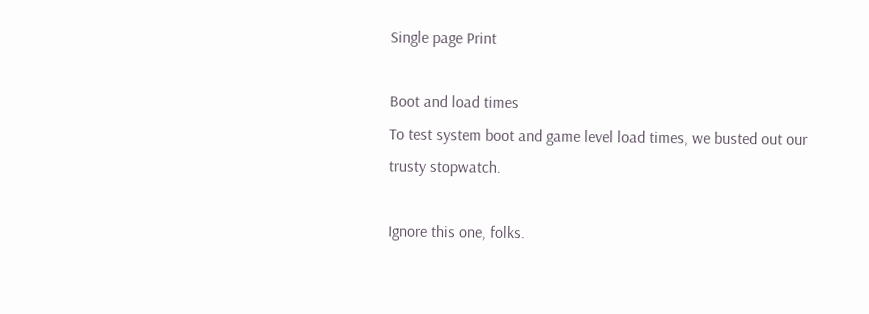Single page Print

Boot and load times
To test system boot and game level load times, we busted out our trusty stopwatch.

Ignore this one, folks.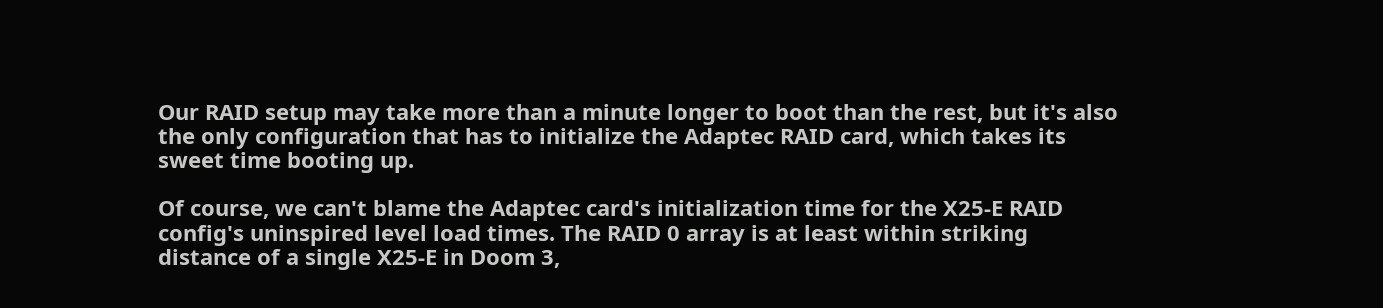Our RAID setup may take more than a minute longer to boot than the rest, but it's also the only configuration that has to initialize the Adaptec RAID card, which takes its sweet time booting up.

Of course, we can't blame the Adaptec card's initialization time for the X25-E RAID config's uninspired level load times. The RAID 0 array is at least within striking distance of a single X25-E in Doom 3,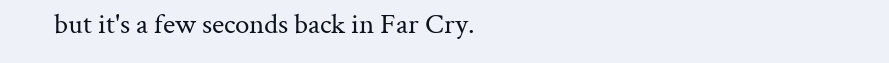but it's a few seconds back in Far Cry.